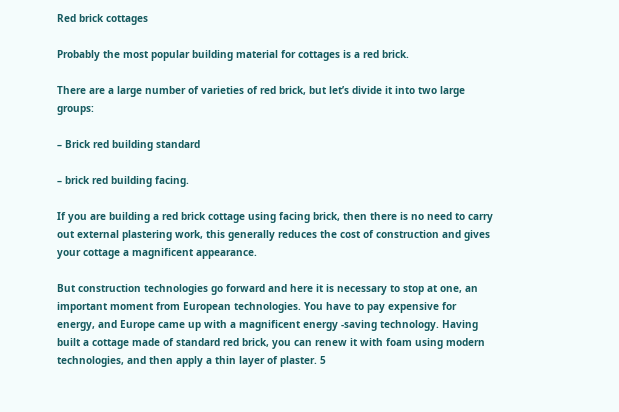Red brick cottages

Probably the most popular building material for cottages is a red brick.

There are a large number of varieties of red brick, but let’s divide it into two large groups:

– Brick red building standard

– brick red building facing.

If you are building a red brick cottage using facing brick, then there is no need to carry out external plastering work, this generally reduces the cost of construction and gives your cottage a magnificent appearance.

But construction technologies go forward and here it is necessary to stop at one, an important moment from European technologies. You have to pay expensive for energy, and Europe came up with a magnificent energy -saving technology. Having built a cottage made of standard red brick, you can renew it with foam using modern technologies, and then apply a thin layer of plaster. 5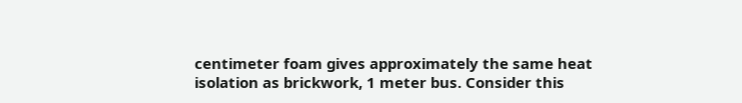centimeter foam gives approximately the same heat isolation as brickwork, 1 meter bus. Consider this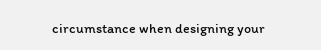circumstance when designing your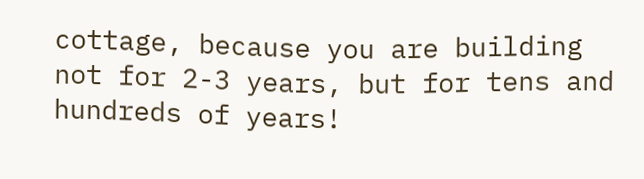cottage, because you are building not for 2-3 years, but for tens and hundreds of years!